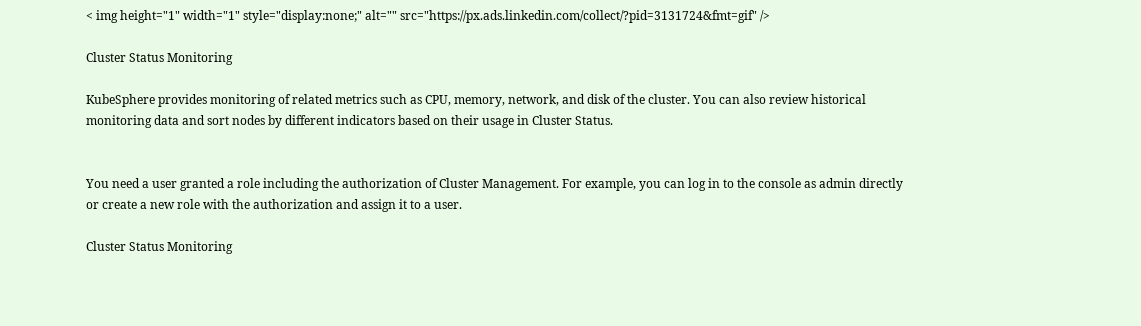< img height="1" width="1" style="display:none;" alt="" src="https://px.ads.linkedin.com/collect/?pid=3131724&fmt=gif" />

Cluster Status Monitoring

KubeSphere provides monitoring of related metrics such as CPU, memory, network, and disk of the cluster. You can also review historical monitoring data and sort nodes by different indicators based on their usage in Cluster Status.


You need a user granted a role including the authorization of Cluster Management. For example, you can log in to the console as admin directly or create a new role with the authorization and assign it to a user.

Cluster Status Monitoring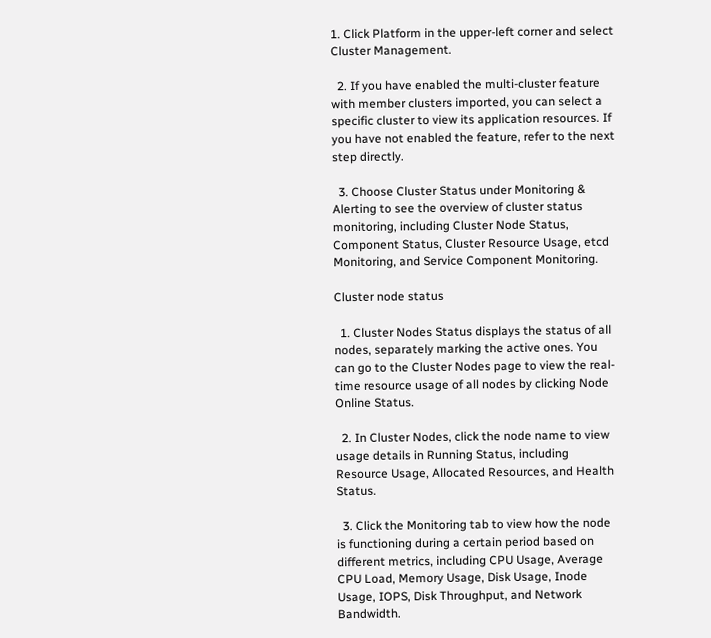1. Click Platform in the upper-left corner and select Cluster Management.

  2. If you have enabled the multi-cluster feature with member clusters imported, you can select a specific cluster to view its application resources. If you have not enabled the feature, refer to the next step directly.

  3. Choose Cluster Status under Monitoring & Alerting to see the overview of cluster status monitoring, including Cluster Node Status, Component Status, Cluster Resource Usage, etcd Monitoring, and Service Component Monitoring.

Cluster node status

  1. Cluster Nodes Status displays the status of all nodes, separately marking the active ones. You can go to the Cluster Nodes page to view the real-time resource usage of all nodes by clicking Node Online Status.

  2. In Cluster Nodes, click the node name to view usage details in Running Status, including Resource Usage, Allocated Resources, and Health Status.

  3. Click the Monitoring tab to view how the node is functioning during a certain period based on different metrics, including CPU Usage, Average CPU Load, Memory Usage, Disk Usage, Inode Usage, IOPS, Disk Throughput, and Network Bandwidth.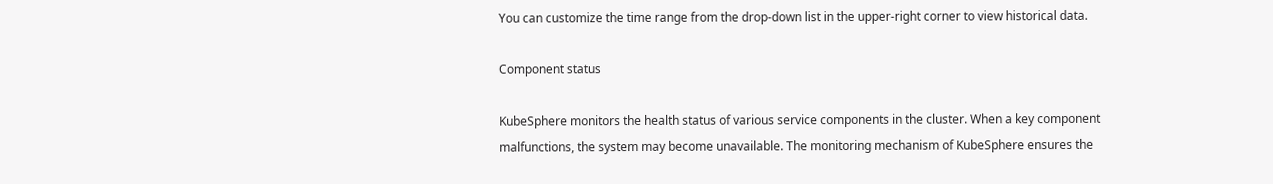You can customize the time range from the drop-down list in the upper-right corner to view historical data.

Component status

KubeSphere monitors the health status of various service components in the cluster. When a key component malfunctions, the system may become unavailable. The monitoring mechanism of KubeSphere ensures the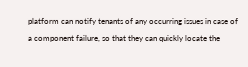platform can notify tenants of any occurring issues in case of a component failure, so that they can quickly locate the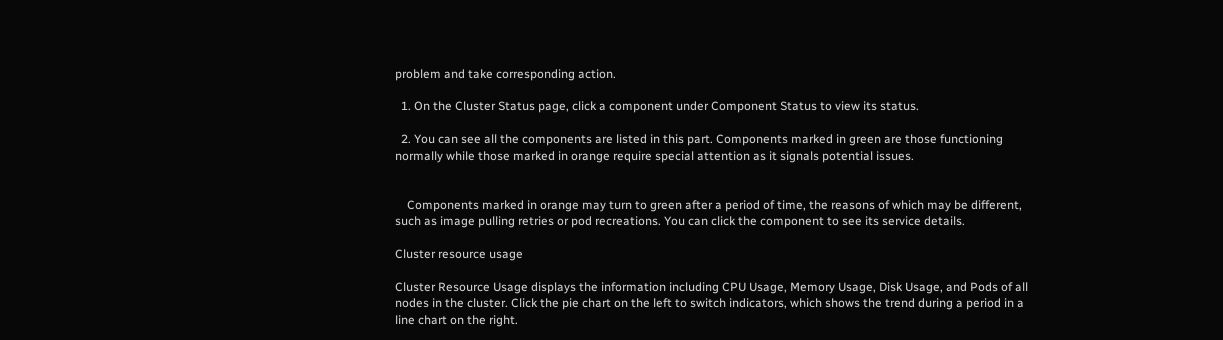problem and take corresponding action.

  1. On the Cluster Status page, click a component under Component Status to view its status.

  2. You can see all the components are listed in this part. Components marked in green are those functioning normally while those marked in orange require special attention as it signals potential issues.


    Components marked in orange may turn to green after a period of time, the reasons of which may be different, such as image pulling retries or pod recreations. You can click the component to see its service details.

Cluster resource usage

Cluster Resource Usage displays the information including CPU Usage, Memory Usage, Disk Usage, and Pods of all nodes in the cluster. Click the pie chart on the left to switch indicators, which shows the trend during a period in a line chart on the right.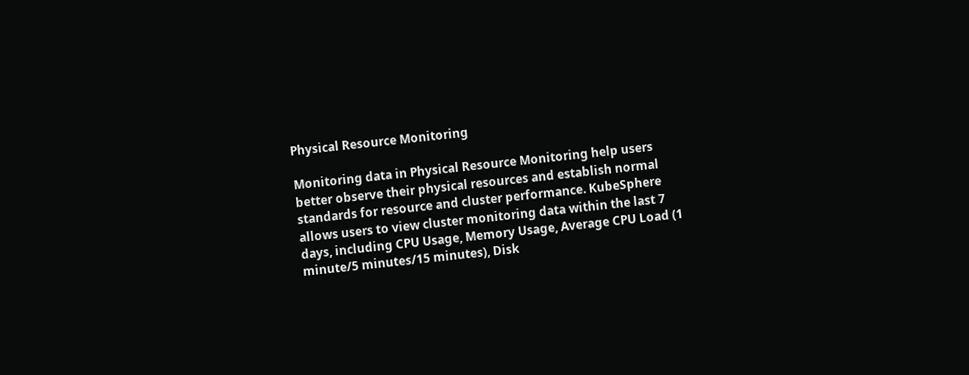Physical Resource Monitoring

Monitoring data in Physical Resource Monitoring help users better observe their physical resources and establish normal standards for resource and cluster performance. KubeSphere allows users to view cluster monitoring data within the last 7 days, including CPU Usage, Memory Usage, Average CPU Load (1 minute/5 minutes/15 minutes), Disk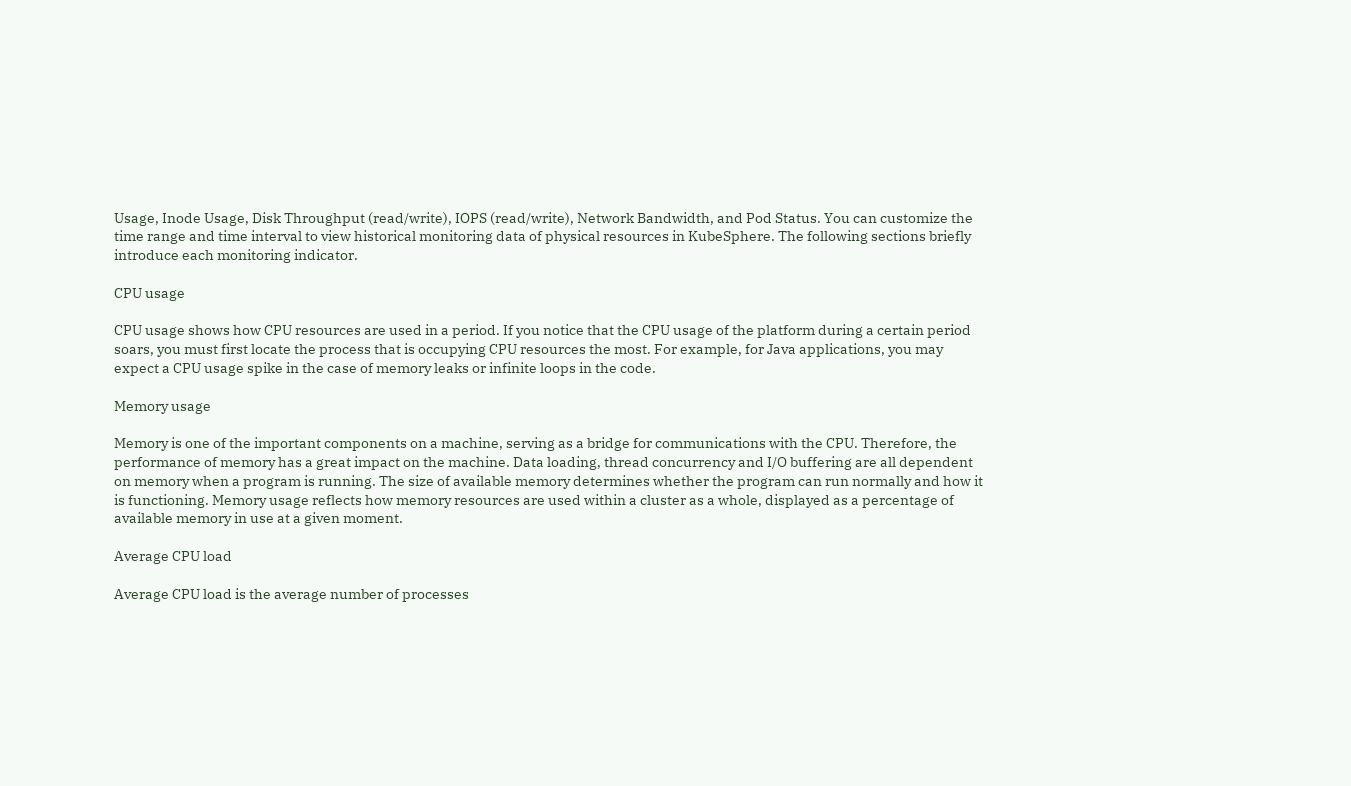Usage, Inode Usage, Disk Throughput (read/write), IOPS (read/write), Network Bandwidth, and Pod Status. You can customize the time range and time interval to view historical monitoring data of physical resources in KubeSphere. The following sections briefly introduce each monitoring indicator.

CPU usage

CPU usage shows how CPU resources are used in a period. If you notice that the CPU usage of the platform during a certain period soars, you must first locate the process that is occupying CPU resources the most. For example, for Java applications, you may expect a CPU usage spike in the case of memory leaks or infinite loops in the code.

Memory usage

Memory is one of the important components on a machine, serving as a bridge for communications with the CPU. Therefore, the performance of memory has a great impact on the machine. Data loading, thread concurrency and I/O buffering are all dependent on memory when a program is running. The size of available memory determines whether the program can run normally and how it is functioning. Memory usage reflects how memory resources are used within a cluster as a whole, displayed as a percentage of available memory in use at a given moment.

Average CPU load

Average CPU load is the average number of processes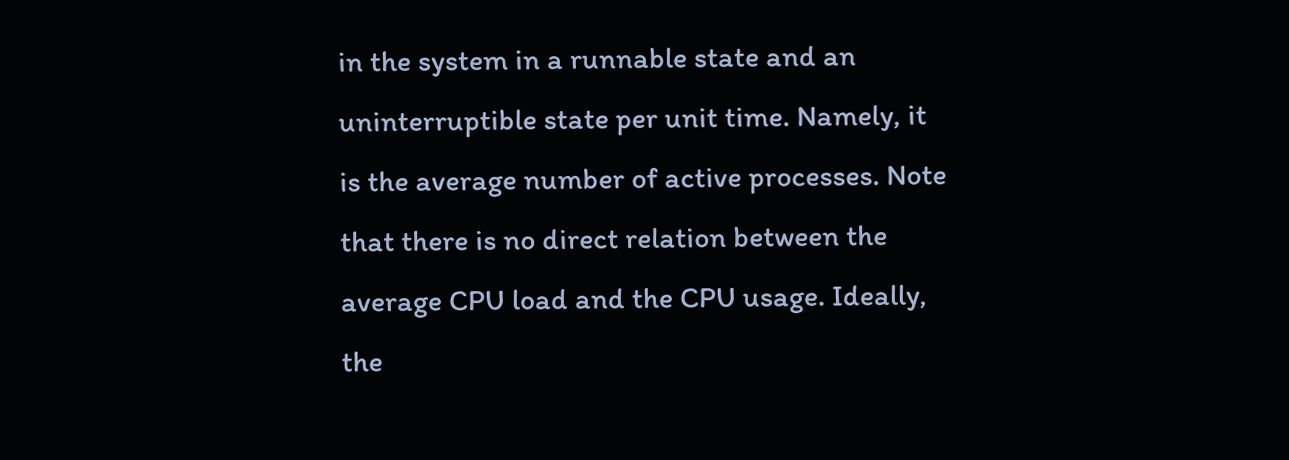in the system in a runnable state and an uninterruptible state per unit time. Namely, it is the average number of active processes. Note that there is no direct relation between the average CPU load and the CPU usage. Ideally, the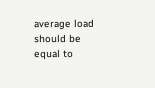average load should be equal to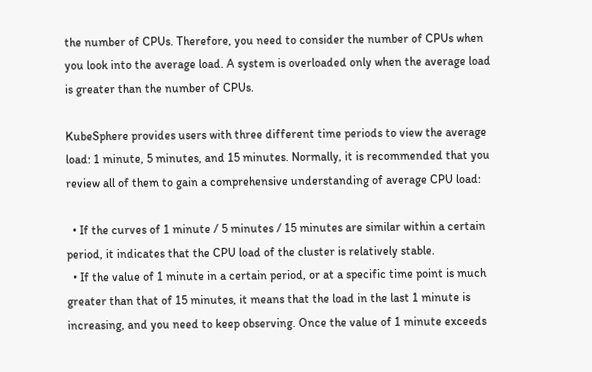the number of CPUs. Therefore, you need to consider the number of CPUs when you look into the average load. A system is overloaded only when the average load is greater than the number of CPUs.

KubeSphere provides users with three different time periods to view the average load: 1 minute, 5 minutes, and 15 minutes. Normally, it is recommended that you review all of them to gain a comprehensive understanding of average CPU load:

  • If the curves of 1 minute / 5 minutes / 15 minutes are similar within a certain period, it indicates that the CPU load of the cluster is relatively stable.
  • If the value of 1 minute in a certain period, or at a specific time point is much greater than that of 15 minutes, it means that the load in the last 1 minute is increasing, and you need to keep observing. Once the value of 1 minute exceeds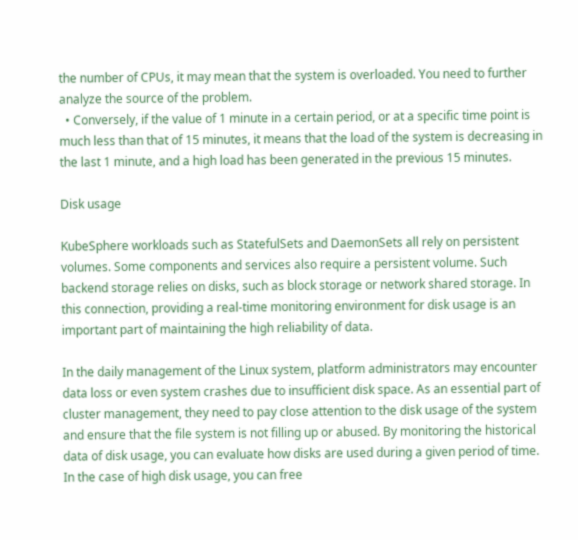the number of CPUs, it may mean that the system is overloaded. You need to further analyze the source of the problem.
  • Conversely, if the value of 1 minute in a certain period, or at a specific time point is much less than that of 15 minutes, it means that the load of the system is decreasing in the last 1 minute, and a high load has been generated in the previous 15 minutes.

Disk usage

KubeSphere workloads such as StatefulSets and DaemonSets all rely on persistent volumes. Some components and services also require a persistent volume. Such backend storage relies on disks, such as block storage or network shared storage. In this connection, providing a real-time monitoring environment for disk usage is an important part of maintaining the high reliability of data.

In the daily management of the Linux system, platform administrators may encounter data loss or even system crashes due to insufficient disk space. As an essential part of cluster management, they need to pay close attention to the disk usage of the system and ensure that the file system is not filling up or abused. By monitoring the historical data of disk usage, you can evaluate how disks are used during a given period of time. In the case of high disk usage, you can free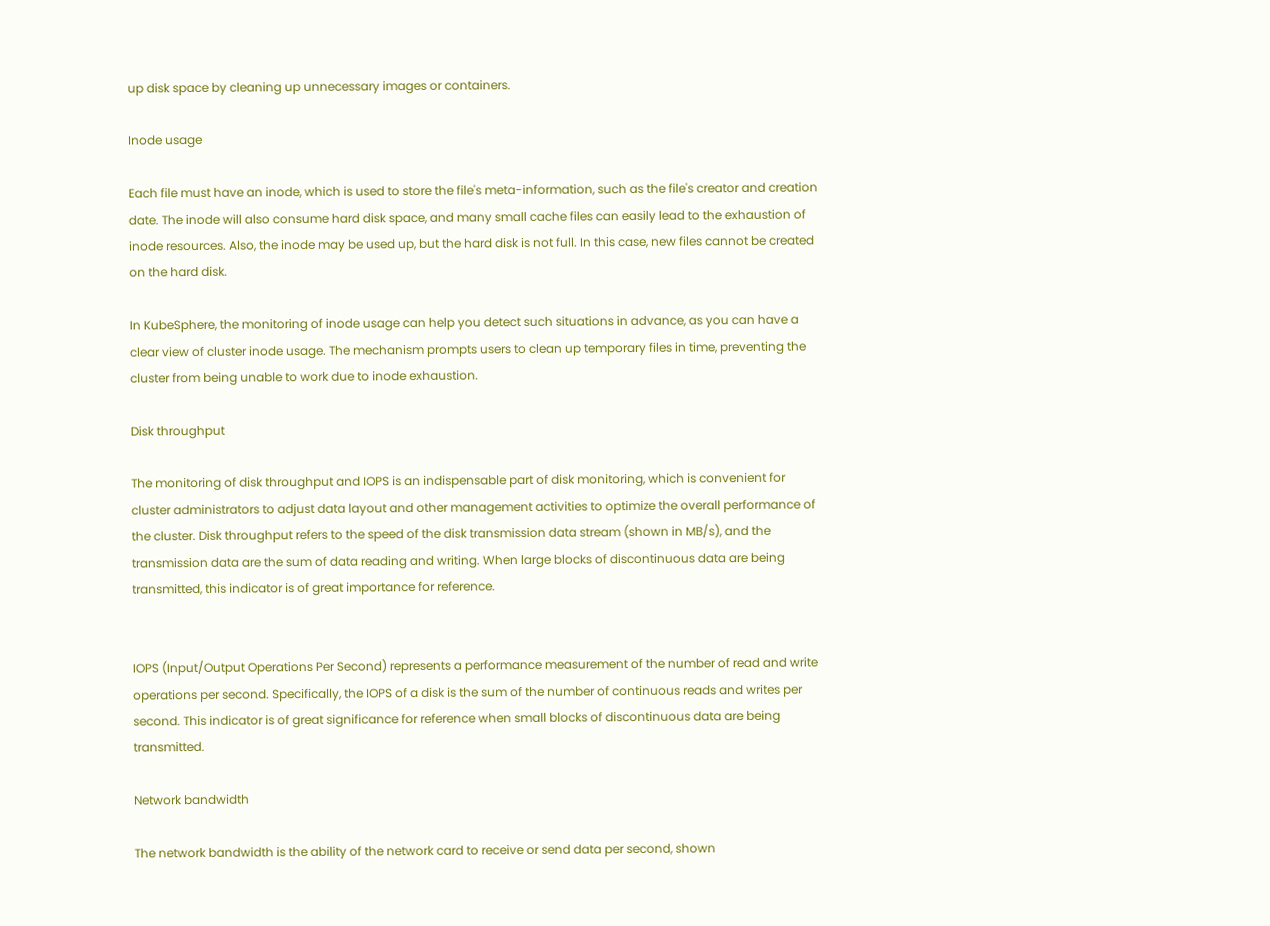up disk space by cleaning up unnecessary images or containers.

Inode usage

Each file must have an inode, which is used to store the file's meta-information, such as the file's creator and creation date. The inode will also consume hard disk space, and many small cache files can easily lead to the exhaustion of inode resources. Also, the inode may be used up, but the hard disk is not full. In this case, new files cannot be created on the hard disk.

In KubeSphere, the monitoring of inode usage can help you detect such situations in advance, as you can have a clear view of cluster inode usage. The mechanism prompts users to clean up temporary files in time, preventing the cluster from being unable to work due to inode exhaustion.

Disk throughput

The monitoring of disk throughput and IOPS is an indispensable part of disk monitoring, which is convenient for cluster administrators to adjust data layout and other management activities to optimize the overall performance of the cluster. Disk throughput refers to the speed of the disk transmission data stream (shown in MB/s), and the transmission data are the sum of data reading and writing. When large blocks of discontinuous data are being transmitted, this indicator is of great importance for reference.


IOPS (Input/Output Operations Per Second) represents a performance measurement of the number of read and write operations per second. Specifically, the IOPS of a disk is the sum of the number of continuous reads and writes per second. This indicator is of great significance for reference when small blocks of discontinuous data are being transmitted.

Network bandwidth

The network bandwidth is the ability of the network card to receive or send data per second, shown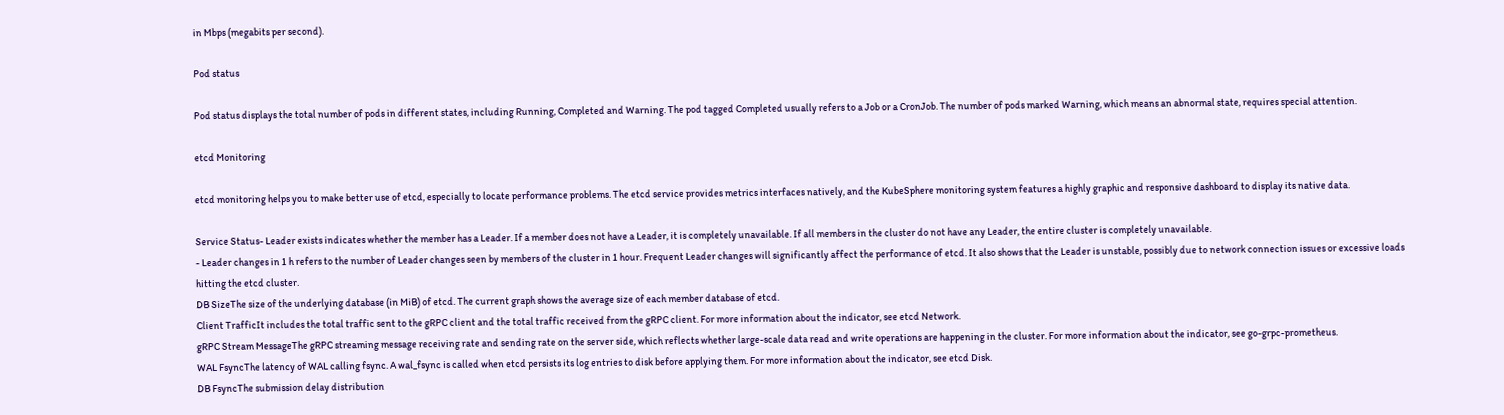in Mbps (megabits per second).

Pod status

Pod status displays the total number of pods in different states, including Running, Completed and Warning. The pod tagged Completed usually refers to a Job or a CronJob. The number of pods marked Warning, which means an abnormal state, requires special attention.

etcd Monitoring

etcd monitoring helps you to make better use of etcd, especially to locate performance problems. The etcd service provides metrics interfaces natively, and the KubeSphere monitoring system features a highly graphic and responsive dashboard to display its native data.

Service Status- Leader exists indicates whether the member has a Leader. If a member does not have a Leader, it is completely unavailable. If all members in the cluster do not have any Leader, the entire cluster is completely unavailable.
- Leader changes in 1 h refers to the number of Leader changes seen by members of the cluster in 1 hour. Frequent Leader changes will significantly affect the performance of etcd. It also shows that the Leader is unstable, possibly due to network connection issues or excessive loads hitting the etcd cluster.
DB SizeThe size of the underlying database (in MiB) of etcd. The current graph shows the average size of each member database of etcd.
Client TrafficIt includes the total traffic sent to the gRPC client and the total traffic received from the gRPC client. For more information about the indicator, see etcd Network.
gRPC Stream MessageThe gRPC streaming message receiving rate and sending rate on the server side, which reflects whether large-scale data read and write operations are happening in the cluster. For more information about the indicator, see go-grpc-prometheus.
WAL FsyncThe latency of WAL calling fsync. A wal_fsync is called when etcd persists its log entries to disk before applying them. For more information about the indicator, see etcd Disk.
DB FsyncThe submission delay distribution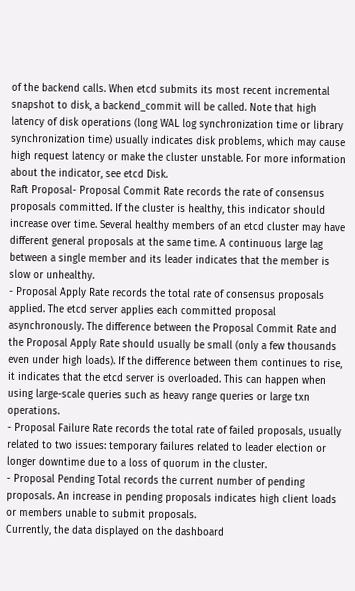of the backend calls. When etcd submits its most recent incremental snapshot to disk, a backend_commit will be called. Note that high latency of disk operations (long WAL log synchronization time or library synchronization time) usually indicates disk problems, which may cause high request latency or make the cluster unstable. For more information about the indicator, see etcd Disk.
Raft Proposal- Proposal Commit Rate records the rate of consensus proposals committed. If the cluster is healthy, this indicator should increase over time. Several healthy members of an etcd cluster may have different general proposals at the same time. A continuous large lag between a single member and its leader indicates that the member is slow or unhealthy.
- Proposal Apply Rate records the total rate of consensus proposals applied. The etcd server applies each committed proposal asynchronously. The difference between the Proposal Commit Rate and the Proposal Apply Rate should usually be small (only a few thousands even under high loads). If the difference between them continues to rise, it indicates that the etcd server is overloaded. This can happen when using large-scale queries such as heavy range queries or large txn operations.
- Proposal Failure Rate records the total rate of failed proposals, usually related to two issues: temporary failures related to leader election or longer downtime due to a loss of quorum in the cluster.
- Proposal Pending Total records the current number of pending proposals. An increase in pending proposals indicates high client loads or members unable to submit proposals.
Currently, the data displayed on the dashboard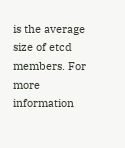is the average size of etcd members. For more information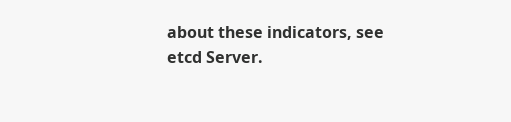about these indicators, see etcd Server.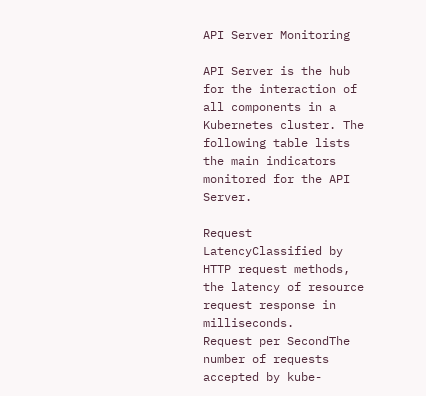API Server Monitoring

API Server is the hub for the interaction of all components in a Kubernetes cluster. The following table lists the main indicators monitored for the API Server.

Request LatencyClassified by HTTP request methods, the latency of resource request response in milliseconds.
Request per SecondThe number of requests accepted by kube-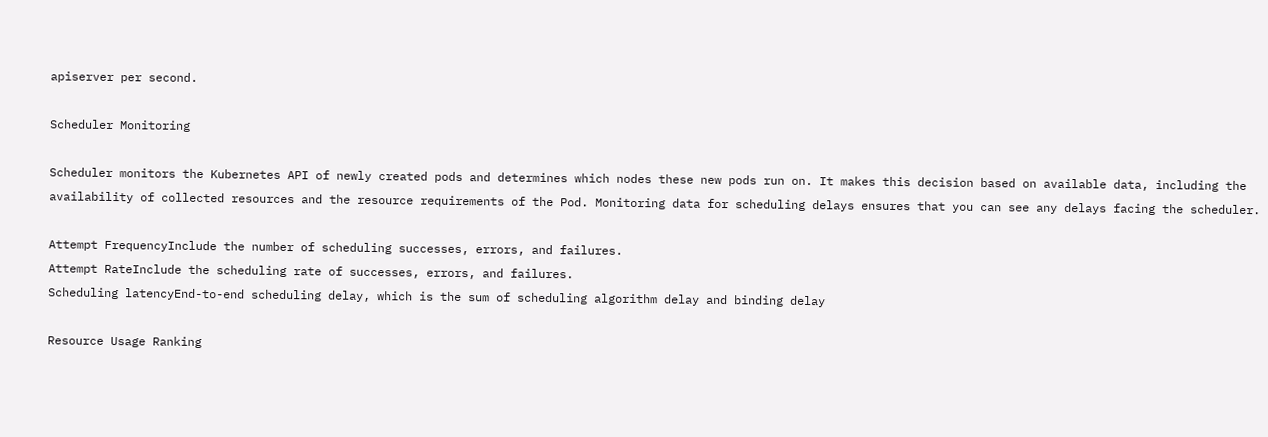apiserver per second.

Scheduler Monitoring

Scheduler monitors the Kubernetes API of newly created pods and determines which nodes these new pods run on. It makes this decision based on available data, including the availability of collected resources and the resource requirements of the Pod. Monitoring data for scheduling delays ensures that you can see any delays facing the scheduler.

Attempt FrequencyInclude the number of scheduling successes, errors, and failures.
Attempt RateInclude the scheduling rate of successes, errors, and failures.
Scheduling latencyEnd-to-end scheduling delay, which is the sum of scheduling algorithm delay and binding delay

Resource Usage Ranking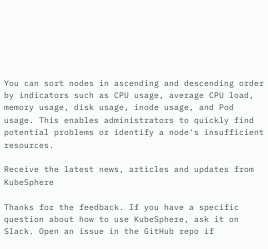You can sort nodes in ascending and descending order by indicators such as CPU usage, average CPU load, memory usage, disk usage, inode usage, and Pod usage. This enables administrators to quickly find potential problems or identify a node's insufficient resources.

Receive the latest news, articles and updates from KubeSphere

Thanks for the feedback. If you have a specific question about how to use KubeSphere, ask it on Slack. Open an issue in the GitHub repo if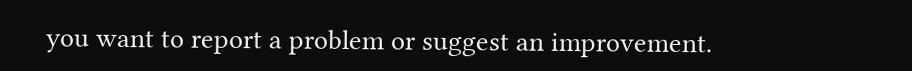you want to report a problem or suggest an improvement.